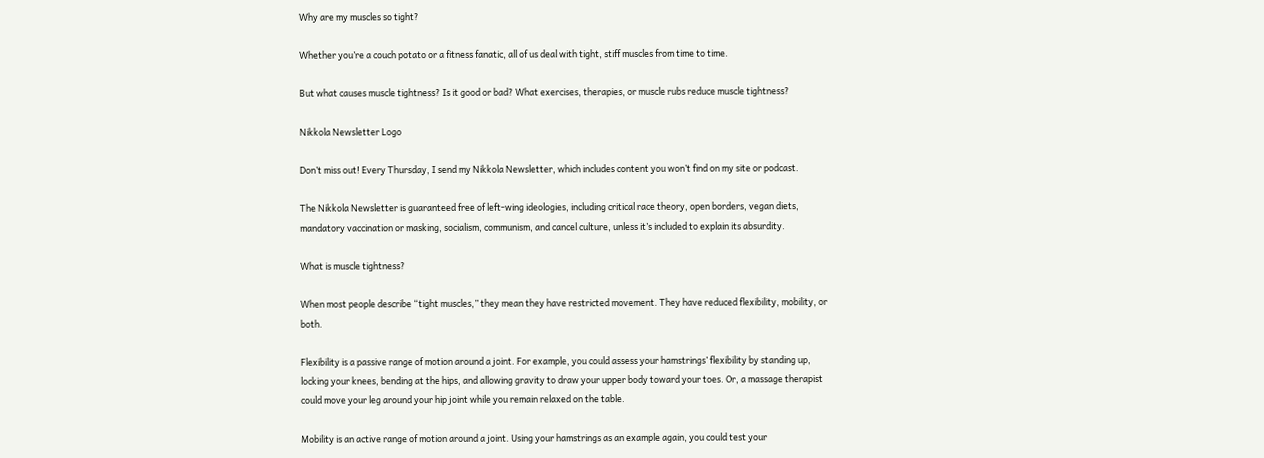Why are my muscles so tight?

Whether you’re a couch potato or a fitness fanatic, all of us deal with tight, stiff muscles from time to time.

But what causes muscle tightness? Is it good or bad? What exercises, therapies, or muscle rubs reduce muscle tightness?

Nikkola Newsletter Logo

Don’t miss out! Every Thursday, I send my Nikkola Newsletter, which includes content you won’t find on my site or podcast.

The Nikkola Newsletter is guaranteed free of left-wing ideologies, including critical race theory, open borders, vegan diets, mandatory vaccination or masking, socialism, communism, and cancel culture, unless it’s included to explain its absurdity.

What is muscle tightness?

When most people describe “tight muscles,” they mean they have restricted movement. They have reduced flexibility, mobility, or both.

Flexibility is a passive range of motion around a joint. For example, you could assess your hamstrings’ flexibility by standing up, locking your knees, bending at the hips, and allowing gravity to draw your upper body toward your toes. Or, a massage therapist could move your leg around your hip joint while you remain relaxed on the table.

Mobility is an active range of motion around a joint. Using your hamstrings as an example again, you could test your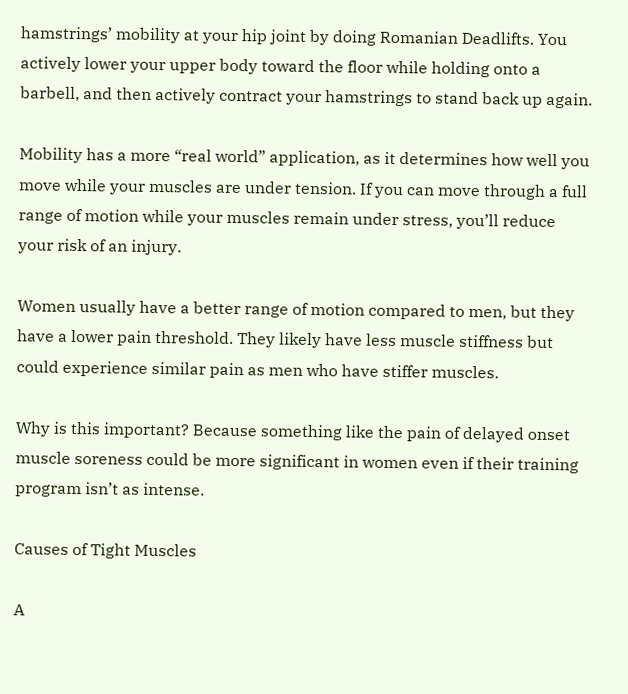hamstrings’ mobility at your hip joint by doing Romanian Deadlifts. You actively lower your upper body toward the floor while holding onto a barbell, and then actively contract your hamstrings to stand back up again.

Mobility has a more “real world” application, as it determines how well you move while your muscles are under tension. If you can move through a full range of motion while your muscles remain under stress, you’ll reduce your risk of an injury.

Women usually have a better range of motion compared to men, but they have a lower pain threshold. They likely have less muscle stiffness but could experience similar pain as men who have stiffer muscles.

Why is this important? Because something like the pain of delayed onset muscle soreness could be more significant in women even if their training program isn’t as intense.

Causes of Tight Muscles

A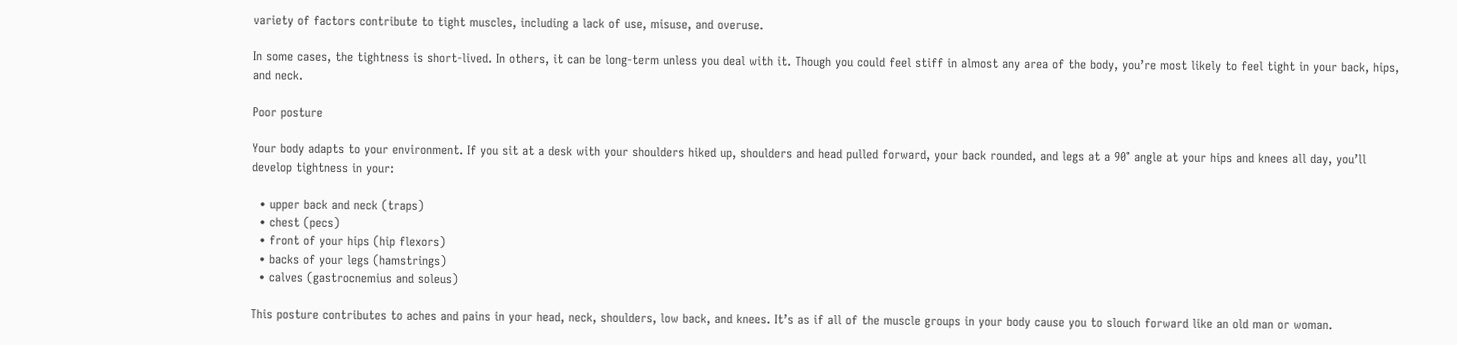variety of factors contribute to tight muscles, including a lack of use, misuse, and overuse.

In some cases, the tightness is short-lived. In others, it can be long-term unless you deal with it. Though you could feel stiff in almost any area of the body, you’re most likely to feel tight in your back, hips, and neck.

Poor posture

Your body adapts to your environment. If you sit at a desk with your shoulders hiked up, shoulders and head pulled forward, your back rounded, and legs at a 90° angle at your hips and knees all day, you’ll develop tightness in your:

  • upper back and neck (traps)
  • chest (pecs)
  • front of your hips (hip flexors)
  • backs of your legs (hamstrings)
  • calves (gastrocnemius and soleus)

This posture contributes to aches and pains in your head, neck, shoulders, low back, and knees. It’s as if all of the muscle groups in your body cause you to slouch forward like an old man or woman.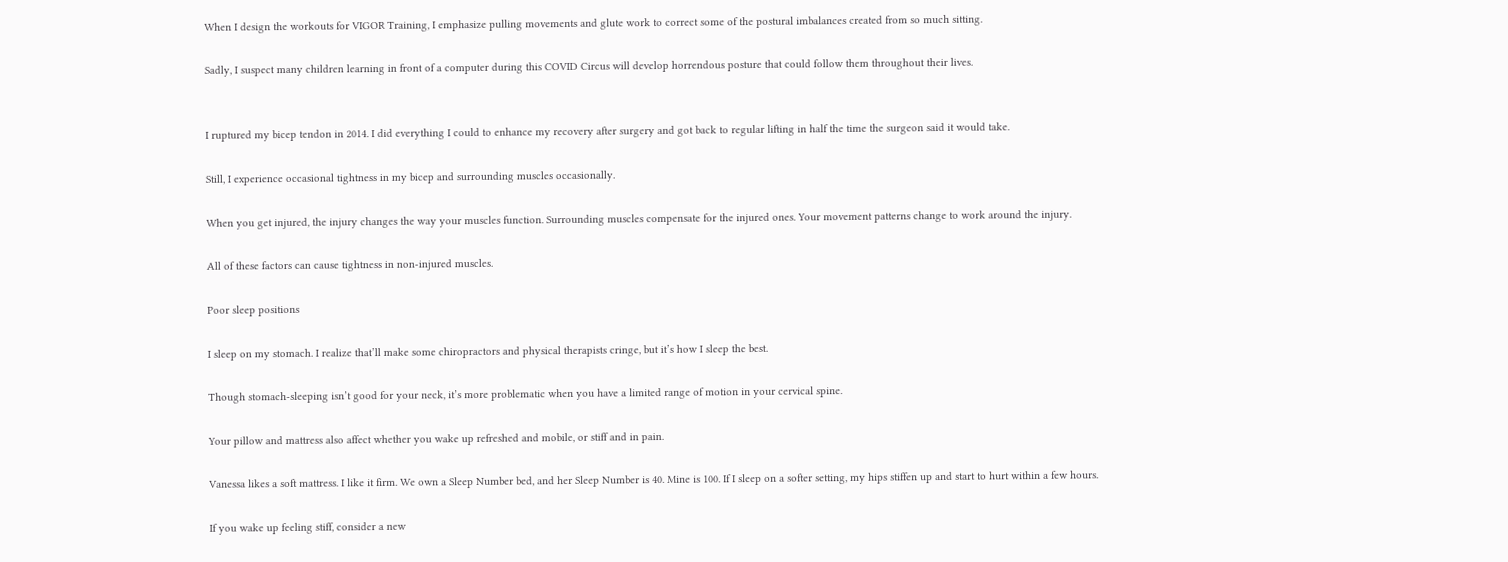When I design the workouts for VIGOR Training, I emphasize pulling movements and glute work to correct some of the postural imbalances created from so much sitting.

Sadly, I suspect many children learning in front of a computer during this COVID Circus will develop horrendous posture that could follow them throughout their lives.


I ruptured my bicep tendon in 2014. I did everything I could to enhance my recovery after surgery and got back to regular lifting in half the time the surgeon said it would take.

Still, I experience occasional tightness in my bicep and surrounding muscles occasionally.

When you get injured, the injury changes the way your muscles function. Surrounding muscles compensate for the injured ones. Your movement patterns change to work around the injury.

All of these factors can cause tightness in non-injured muscles.

Poor sleep positions

I sleep on my stomach. I realize that’ll make some chiropractors and physical therapists cringe, but it’s how I sleep the best.

Though stomach-sleeping isn’t good for your neck, it’s more problematic when you have a limited range of motion in your cervical spine.

Your pillow and mattress also affect whether you wake up refreshed and mobile, or stiff and in pain.

Vanessa likes a soft mattress. I like it firm. We own a Sleep Number bed, and her Sleep Number is 40. Mine is 100. If I sleep on a softer setting, my hips stiffen up and start to hurt within a few hours.

If you wake up feeling stiff, consider a new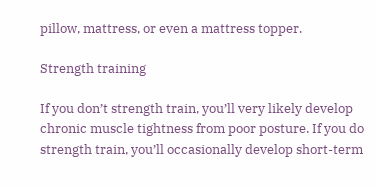pillow, mattress, or even a mattress topper.

Strength training

If you don’t strength train, you’ll very likely develop chronic muscle tightness from poor posture. If you do strength train, you’ll occasionally develop short-term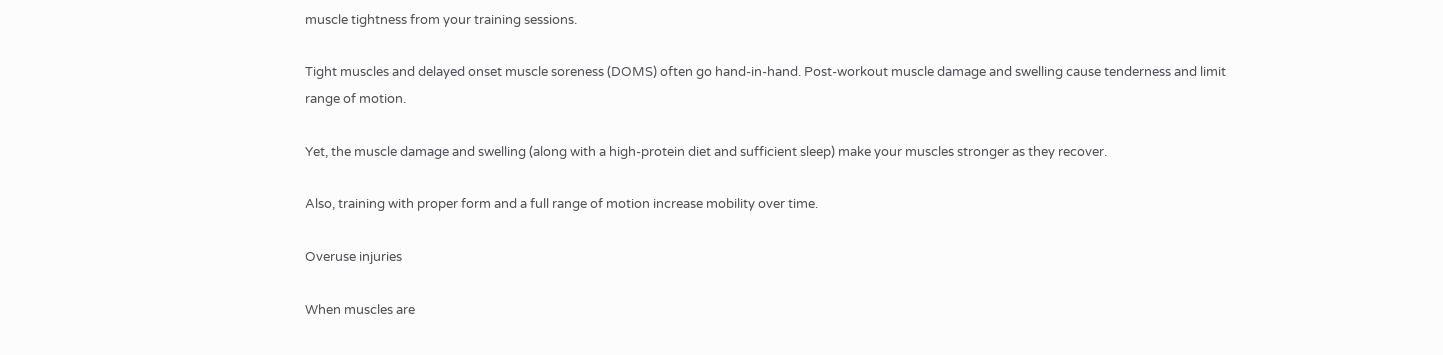muscle tightness from your training sessions.

Tight muscles and delayed onset muscle soreness (DOMS) often go hand-in-hand. Post-workout muscle damage and swelling cause tenderness and limit range of motion.

Yet, the muscle damage and swelling (along with a high-protein diet and sufficient sleep) make your muscles stronger as they recover.

Also, training with proper form and a full range of motion increase mobility over time.

Overuse injuries

When muscles are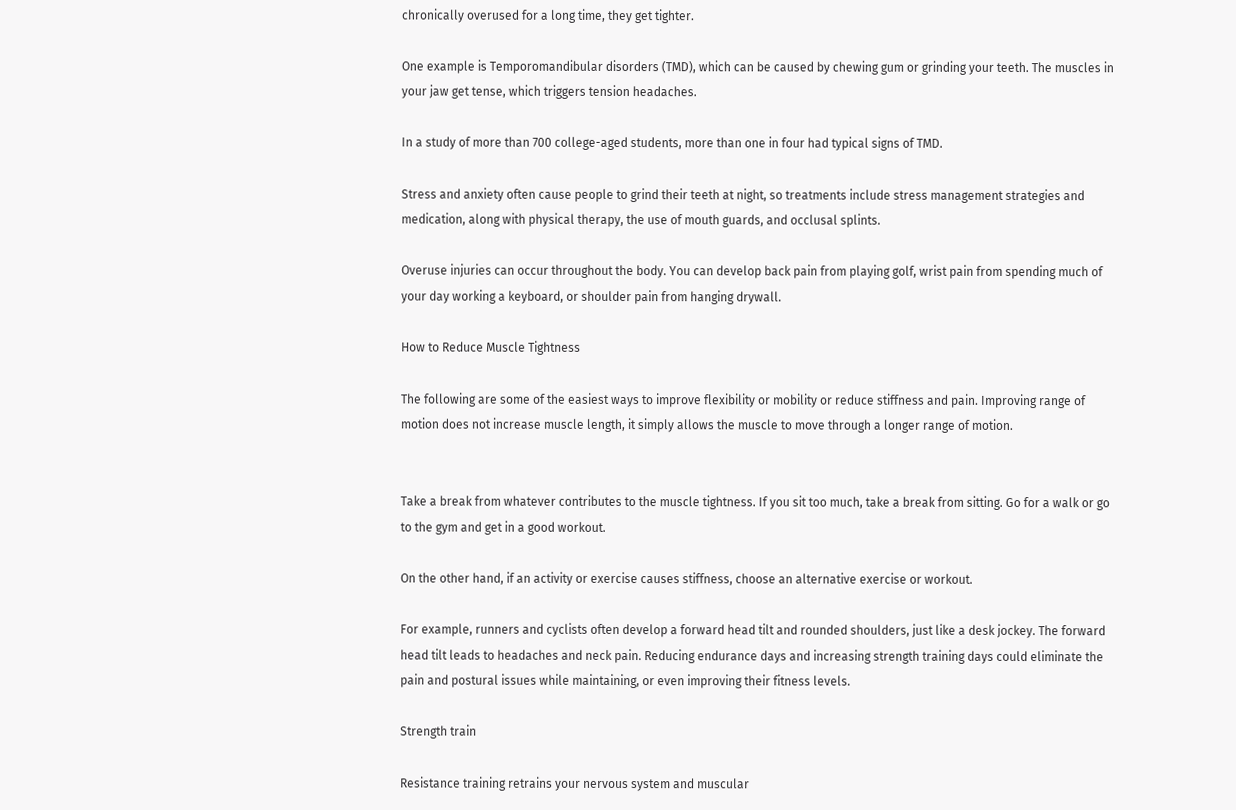chronically overused for a long time, they get tighter.

One example is Temporomandibular disorders (TMD), which can be caused by chewing gum or grinding your teeth. The muscles in your jaw get tense, which triggers tension headaches.

In a study of more than 700 college-aged students, more than one in four had typical signs of TMD.

Stress and anxiety often cause people to grind their teeth at night, so treatments include stress management strategies and medication, along with physical therapy, the use of mouth guards, and occlusal splints.

Overuse injuries can occur throughout the body. You can develop back pain from playing golf, wrist pain from spending much of your day working a keyboard, or shoulder pain from hanging drywall.

How to Reduce Muscle Tightness

The following are some of the easiest ways to improve flexibility or mobility or reduce stiffness and pain. Improving range of motion does not increase muscle length, it simply allows the muscle to move through a longer range of motion.


Take a break from whatever contributes to the muscle tightness. If you sit too much, take a break from sitting. Go for a walk or go to the gym and get in a good workout.

On the other hand, if an activity or exercise causes stiffness, choose an alternative exercise or workout.

For example, runners and cyclists often develop a forward head tilt and rounded shoulders, just like a desk jockey. The forward head tilt leads to headaches and neck pain. Reducing endurance days and increasing strength training days could eliminate the pain and postural issues while maintaining, or even improving their fitness levels.

Strength train

Resistance training retrains your nervous system and muscular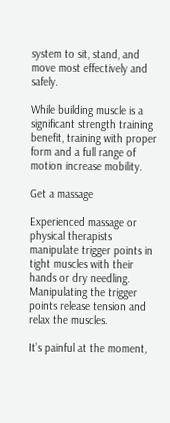system to sit, stand, and move most effectively and safely.

While building muscle is a significant strength training benefit, training with proper form and a full range of motion increase mobility.

Get a massage

Experienced massage or physical therapists manipulate trigger points in tight muscles with their hands or dry needling. Manipulating the trigger points release tension and relax the muscles.

It’s painful at the moment,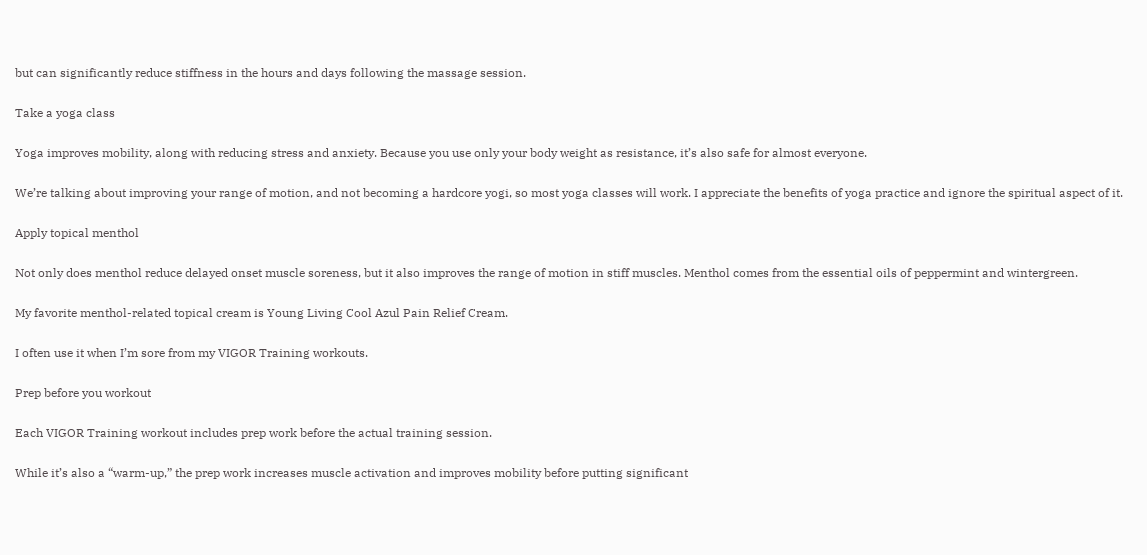but can significantly reduce stiffness in the hours and days following the massage session.

Take a yoga class

Yoga improves mobility, along with reducing stress and anxiety. Because you use only your body weight as resistance, it’s also safe for almost everyone.

We’re talking about improving your range of motion, and not becoming a hardcore yogi, so most yoga classes will work. I appreciate the benefits of yoga practice and ignore the spiritual aspect of it.

Apply topical menthol

Not only does menthol reduce delayed onset muscle soreness, but it also improves the range of motion in stiff muscles. Menthol comes from the essential oils of peppermint and wintergreen.

My favorite menthol-related topical cream is Young Living Cool Azul Pain Relief Cream.

I often use it when I’m sore from my VIGOR Training workouts.

Prep before you workout

Each VIGOR Training workout includes prep work before the actual training session.

While it’s also a “warm-up,” the prep work increases muscle activation and improves mobility before putting significant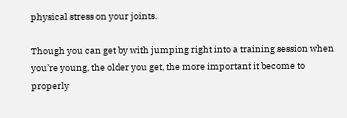physical stress on your joints.

Though you can get by with jumping right into a training session when you’re young, the older you get, the more important it become to properly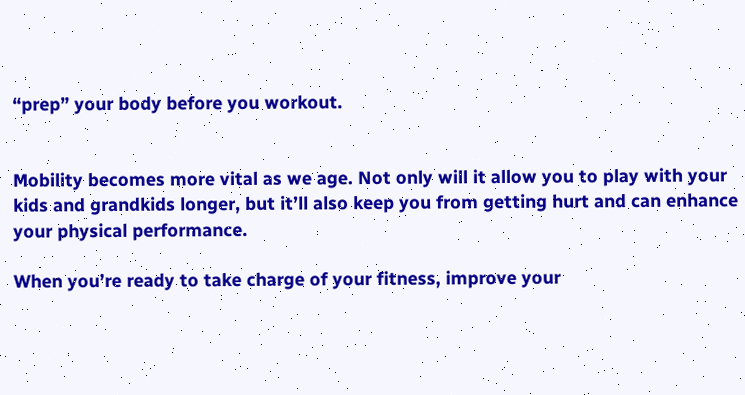“prep” your body before you workout.


Mobility becomes more vital as we age. Not only will it allow you to play with your kids and grandkids longer, but it’ll also keep you from getting hurt and can enhance your physical performance.

When you’re ready to take charge of your fitness, improve your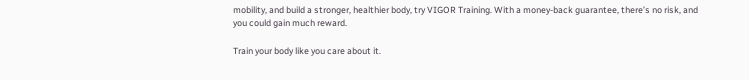mobility, and build a stronger, healthier body, try VIGOR Training. With a money-back guarantee, there’s no risk, and you could gain much reward.

Train your body like you care about it.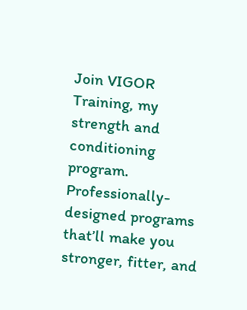Join VIGOR Training, my strength and conditioning program. Professionally-designed programs that’ll make you stronger, fitter, and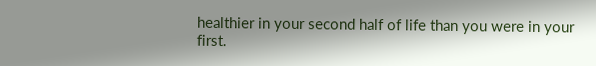healthier in your second half of life than you were in your first.